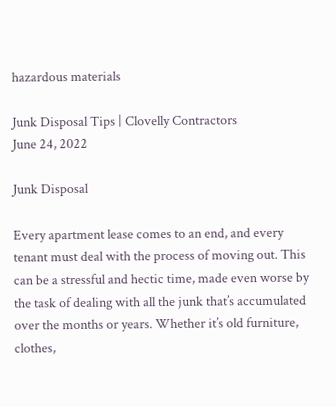hazardous materials

Junk Disposal Tips | Clovelly Contractors
June 24, 2022

Junk Disposal

Every apartment lease comes to an end, and every tenant must deal with the process of moving out. This can be a stressful and hectic time, made even worse by the task of dealing with all the junk that’s accumulated over the months or years. Whether it’s old furniture, clothes,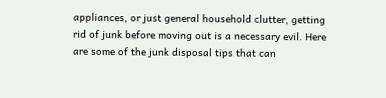appliances, or just general household clutter, getting rid of junk before moving out is a necessary evil. Here are some of the junk disposal tips that can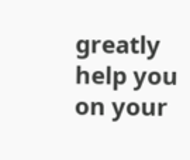greatly help you on your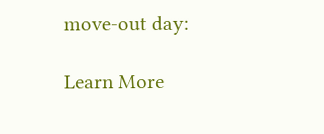move-out day:

Learn More